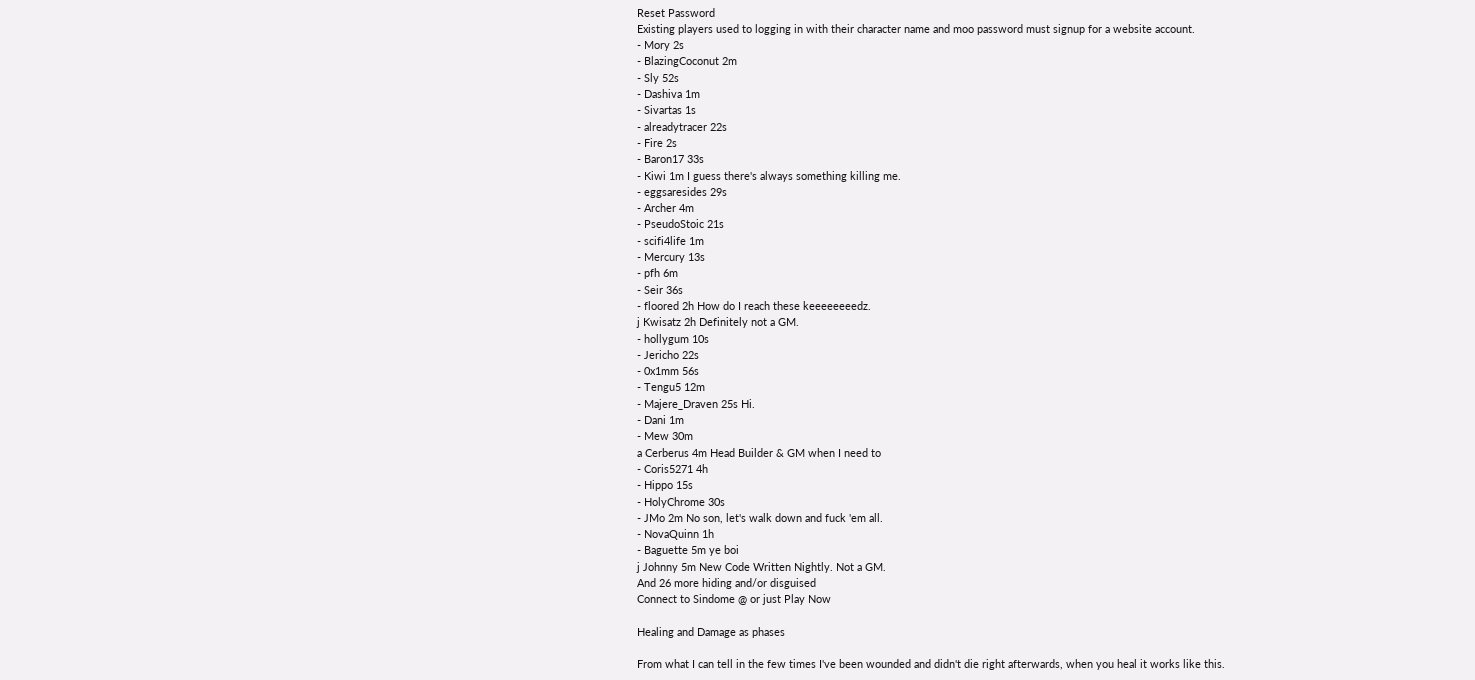Reset Password
Existing players used to logging in with their character name and moo password must signup for a website account.
- Mory 2s
- BlazingCoconut 2m
- Sly 52s
- Dashiva 1m
- Sivartas 1s
- alreadytracer 22s
- Fire 2s
- Baron17 33s
- Kiwi 1m I guess there's always something killing me.
- eggsaresides 29s
- Archer 4m
- PseudoStoic 21s
- scifi4life 1m
- Mercury 13s
- pfh 6m
- Seir 36s
- floored 2h How do I reach these keeeeeeeedz.
j Kwisatz 2h Definitely not a GM.
- hollygum 10s
- Jericho 22s
- 0x1mm 56s
- Tengu5 12m
- Majere_Draven 25s Hi.
- Dani 1m
- Mew 30m
a Cerberus 4m Head Builder & GM when I need to
- Coris5271 4h
- Hippo 15s
- HolyChrome 30s
- JMo 2m No son, let's walk down and fuck 'em all.
- NovaQuinn 1h
- Baguette 5m ye boi
j Johnny 5m New Code Written Nightly. Not a GM.
And 26 more hiding and/or disguised
Connect to Sindome @ or just Play Now

Healing and Damage as phases

From what I can tell in the few times I've been wounded and didn't die right afterwards, when you heal it works like this.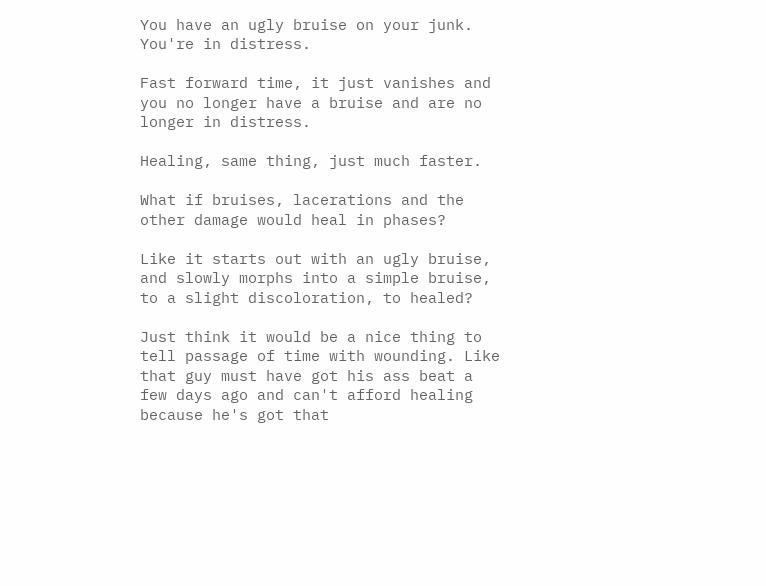You have an ugly bruise on your junk. You're in distress.

Fast forward time, it just vanishes and you no longer have a bruise and are no longer in distress.

Healing, same thing, just much faster.

What if bruises, lacerations and the other damage would heal in phases?

Like it starts out with an ugly bruise, and slowly morphs into a simple bruise, to a slight discoloration, to healed?

Just think it would be a nice thing to tell passage of time with wounding. Like that guy must have got his ass beat a few days ago and can't afford healing because he's got that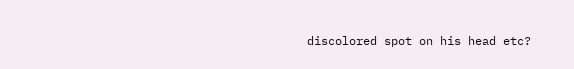discolored spot on his head etc?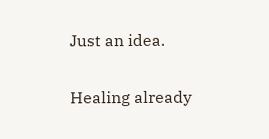Just an idea.

Healing already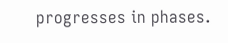progresses in phases.